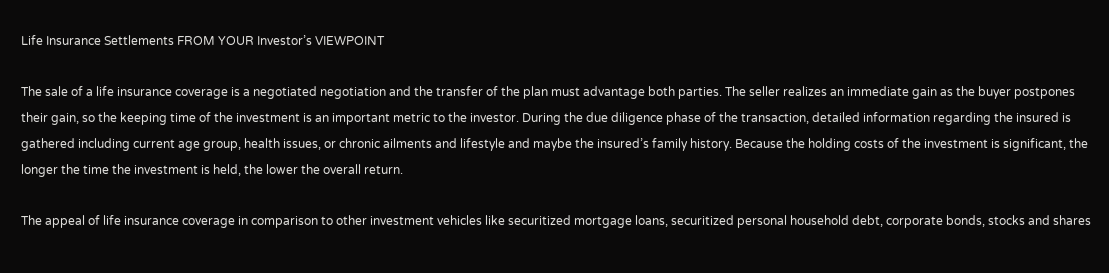Life Insurance Settlements FROM YOUR Investor’s VIEWPOINT

The sale of a life insurance coverage is a negotiated negotiation and the transfer of the plan must advantage both parties. The seller realizes an immediate gain as the buyer postpones their gain, so the keeping time of the investment is an important metric to the investor. During the due diligence phase of the transaction, detailed information regarding the insured is gathered including current age group, health issues, or chronic ailments and lifestyle and maybe the insured’s family history. Because the holding costs of the investment is significant, the longer the time the investment is held, the lower the overall return.

The appeal of life insurance coverage in comparison to other investment vehicles like securitized mortgage loans, securitized personal household debt, corporate bonds, stocks and shares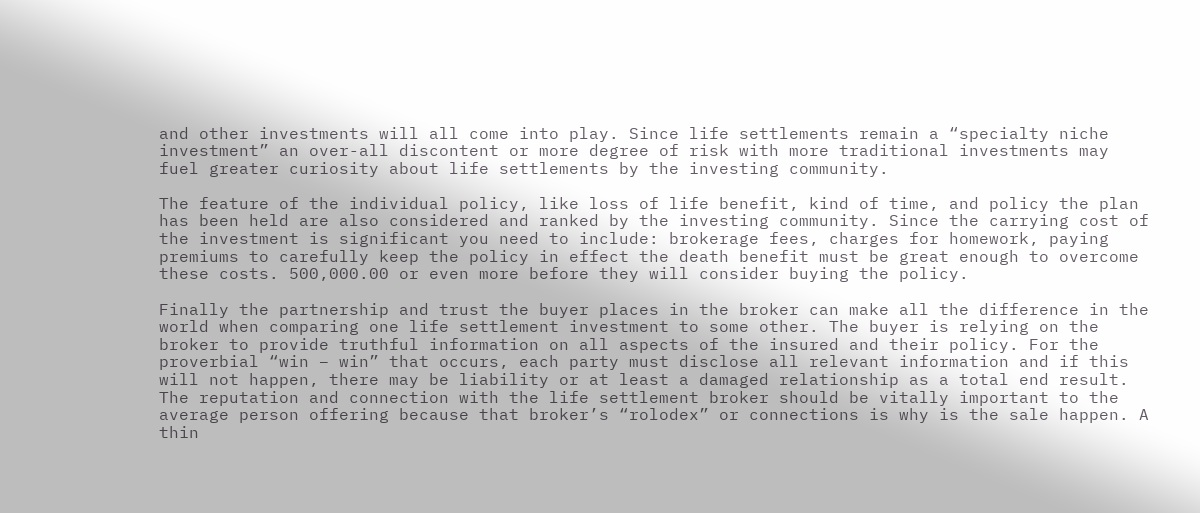and other investments will all come into play. Since life settlements remain a “specialty niche investment” an over-all discontent or more degree of risk with more traditional investments may fuel greater curiosity about life settlements by the investing community.

The feature of the individual policy, like loss of life benefit, kind of time, and policy the plan has been held are also considered and ranked by the investing community. Since the carrying cost of the investment is significant you need to include: brokerage fees, charges for homework, paying premiums to carefully keep the policy in effect the death benefit must be great enough to overcome these costs. 500,000.00 or even more before they will consider buying the policy.

Finally the partnership and trust the buyer places in the broker can make all the difference in the world when comparing one life settlement investment to some other. The buyer is relying on the broker to provide truthful information on all aspects of the insured and their policy. For the proverbial “win – win” that occurs, each party must disclose all relevant information and if this will not happen, there may be liability or at least a damaged relationship as a total end result. The reputation and connection with the life settlement broker should be vitally important to the average person offering because that broker’s “rolodex” or connections is why is the sale happen. A thin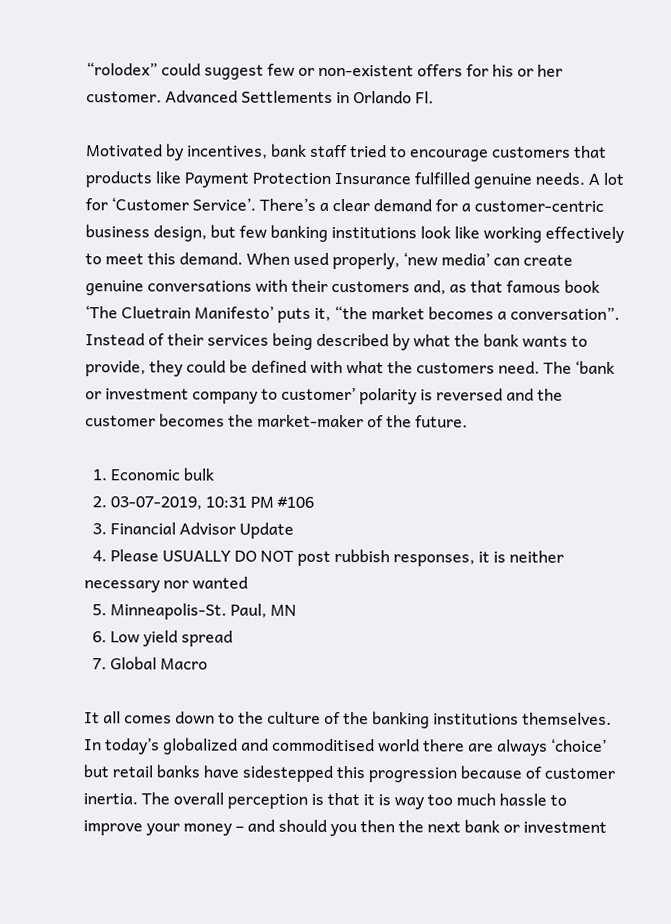“rolodex” could suggest few or non-existent offers for his or her customer. Advanced Settlements in Orlando Fl.

Motivated by incentives, bank staff tried to encourage customers that products like Payment Protection Insurance fulfilled genuine needs. A lot for ‘Customer Service’. There’s a clear demand for a customer-centric business design, but few banking institutions look like working effectively to meet this demand. When used properly, ‘new media’ can create genuine conversations with their customers and, as that famous book ‘The Cluetrain Manifesto’ puts it, “the market becomes a conversation”. Instead of their services being described by what the bank wants to provide, they could be defined with what the customers need. The ‘bank or investment company to customer’ polarity is reversed and the customer becomes the market-maker of the future.

  1. Economic bulk
  2. 03-07-2019, 10:31 PM #106
  3. Financial Advisor Update
  4. Please USUALLY DO NOT post rubbish responses, it is neither necessary nor wanted
  5. Minneapolis-St. Paul, MN
  6. Low yield spread
  7. Global Macro

It all comes down to the culture of the banking institutions themselves. In today’s globalized and commoditised world there are always ‘choice’ but retail banks have sidestepped this progression because of customer inertia. The overall perception is that it is way too much hassle to improve your money – and should you then the next bank or investment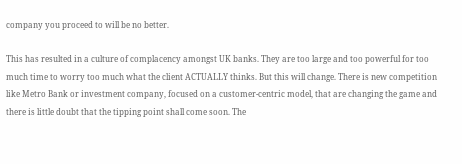company you proceed to will be no better.

This has resulted in a culture of complacency amongst UK banks. They are too large and too powerful for too much time to worry too much what the client ACTUALLY thinks. But this will change. There is new competition like Metro Bank or investment company, focused on a customer-centric model, that are changing the game and there is little doubt that the tipping point shall come soon. The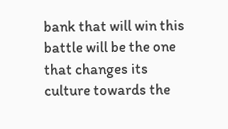bank that will win this battle will be the one that changes its culture towards the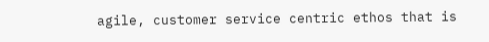agile, customer service centric ethos that is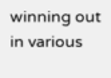winning out in various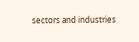sectors and industries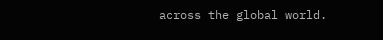across the global world.